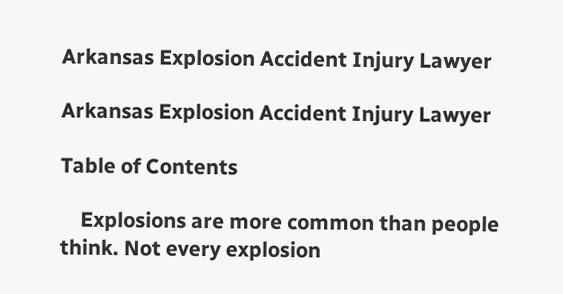Arkansas Explosion Accident Injury Lawyer

Arkansas Explosion Accident Injury Lawyer

Table of Contents

    Explosions are more common than people think. Not every explosion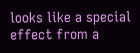looks like a special effect from a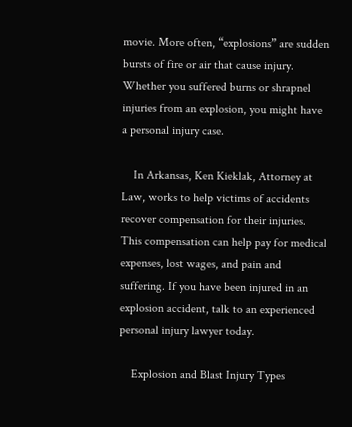movie. More often, “explosions” are sudden bursts of fire or air that cause injury. Whether you suffered burns or shrapnel injuries from an explosion, you might have a personal injury case.

    In Arkansas, Ken Kieklak, Attorney at Law, works to help victims of accidents recover compensation for their injuries. This compensation can help pay for medical expenses, lost wages, and pain and suffering. If you have been injured in an explosion accident, talk to an experienced personal injury lawyer today.

    Explosion and Blast Injury Types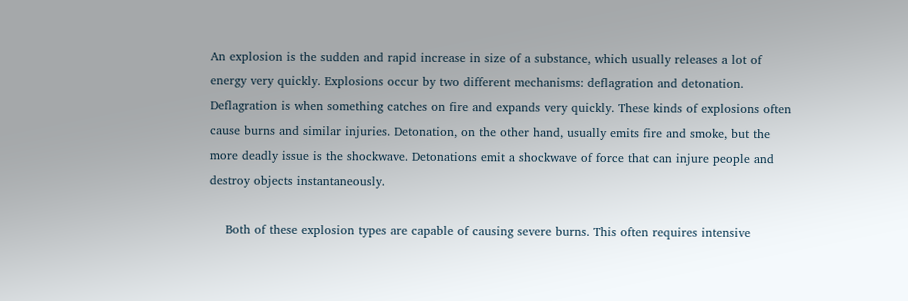An explosion is the sudden and rapid increase in size of a substance, which usually releases a lot of energy very quickly. Explosions occur by two different mechanisms: deflagration and detonation. Deflagration is when something catches on fire and expands very quickly. These kinds of explosions often cause burns and similar injuries. Detonation, on the other hand, usually emits fire and smoke, but the more deadly issue is the shockwave. Detonations emit a shockwave of force that can injure people and destroy objects instantaneously.

    Both of these explosion types are capable of causing severe burns. This often requires intensive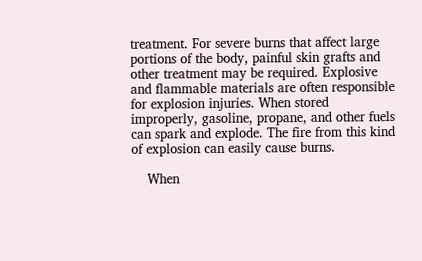treatment. For severe burns that affect large portions of the body, painful skin grafts and other treatment may be required. Explosive and flammable materials are often responsible for explosion injuries. When stored improperly, gasoline, propane, and other fuels can spark and explode. The fire from this kind of explosion can easily cause burns.

    When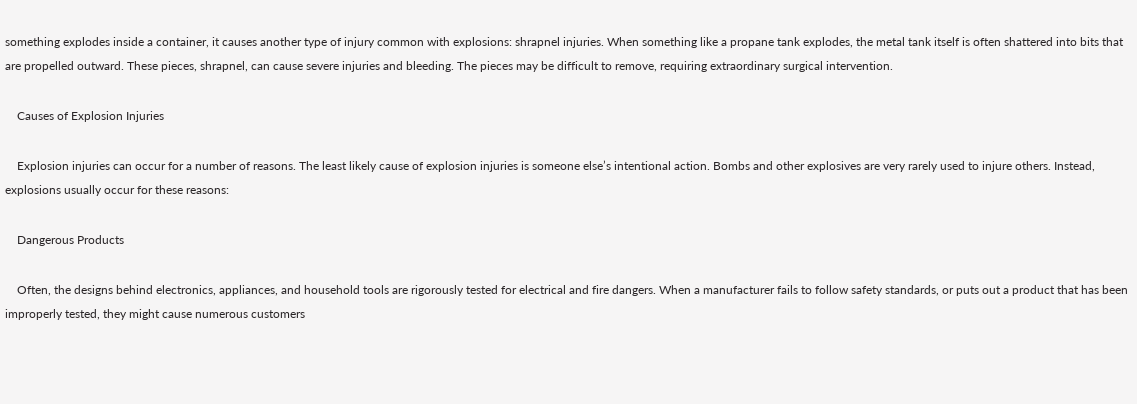something explodes inside a container, it causes another type of injury common with explosions: shrapnel injuries. When something like a propane tank explodes, the metal tank itself is often shattered into bits that are propelled outward. These pieces, shrapnel, can cause severe injuries and bleeding. The pieces may be difficult to remove, requiring extraordinary surgical intervention.

    Causes of Explosion Injuries

    Explosion injuries can occur for a number of reasons. The least likely cause of explosion injuries is someone else’s intentional action. Bombs and other explosives are very rarely used to injure others. Instead, explosions usually occur for these reasons:

    Dangerous Products

    Often, the designs behind electronics, appliances, and household tools are rigorously tested for electrical and fire dangers. When a manufacturer fails to follow safety standards, or puts out a product that has been improperly tested, they might cause numerous customers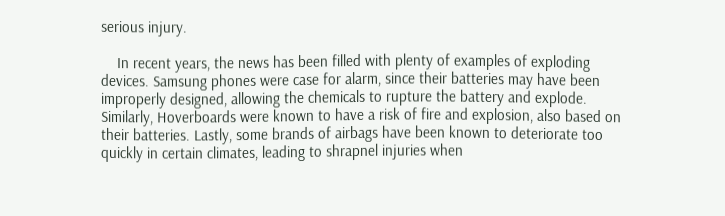serious injury.

    In recent years, the news has been filled with plenty of examples of exploding devices. Samsung phones were case for alarm, since their batteries may have been improperly designed, allowing the chemicals to rupture the battery and explode. Similarly, Hoverboards were known to have a risk of fire and explosion, also based on their batteries. Lastly, some brands of airbags have been known to deteriorate too quickly in certain climates, leading to shrapnel injuries when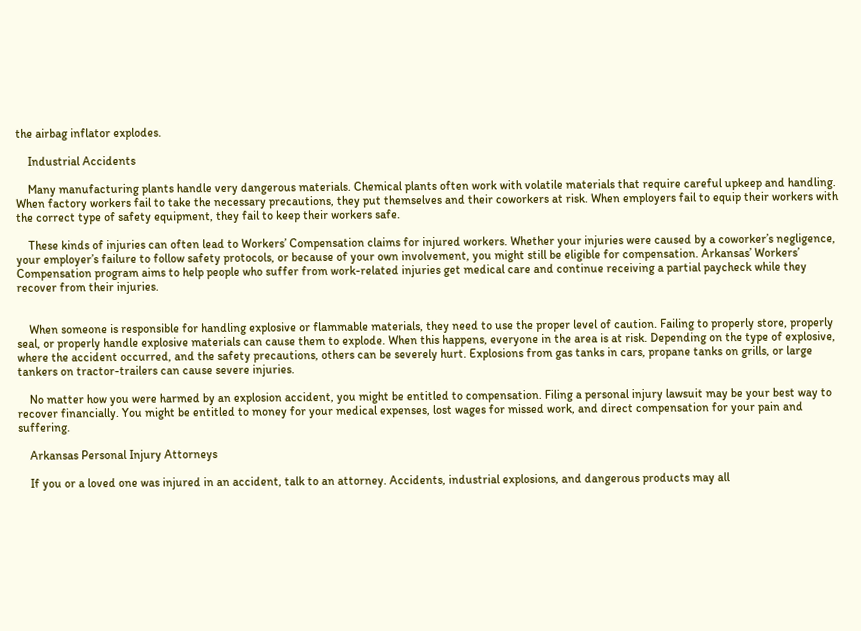the airbag inflator explodes.

    Industrial Accidents

    Many manufacturing plants handle very dangerous materials. Chemical plants often work with volatile materials that require careful upkeep and handling. When factory workers fail to take the necessary precautions, they put themselves and their coworkers at risk. When employers fail to equip their workers with the correct type of safety equipment, they fail to keep their workers safe.

    These kinds of injuries can often lead to Workers’ Compensation claims for injured workers. Whether your injuries were caused by a coworker’s negligence, your employer’s failure to follow safety protocols, or because of your own involvement, you might still be eligible for compensation. Arkansas’ Workers’ Compensation program aims to help people who suffer from work-related injuries get medical care and continue receiving a partial paycheck while they recover from their injuries.


    When someone is responsible for handling explosive or flammable materials, they need to use the proper level of caution. Failing to properly store, properly seal, or properly handle explosive materials can cause them to explode. When this happens, everyone in the area is at risk. Depending on the type of explosive, where the accident occurred, and the safety precautions, others can be severely hurt. Explosions from gas tanks in cars, propane tanks on grills, or large tankers on tractor-trailers can cause severe injuries.

    No matter how you were harmed by an explosion accident, you might be entitled to compensation. Filing a personal injury lawsuit may be your best way to recover financially. You might be entitled to money for your medical expenses, lost wages for missed work, and direct compensation for your pain and suffering.

    Arkansas Personal Injury Attorneys

    If you or a loved one was injured in an accident, talk to an attorney. Accidents, industrial explosions, and dangerous products may all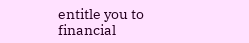entitle you to financial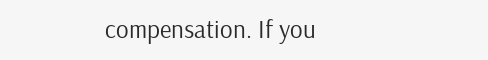compensation. If you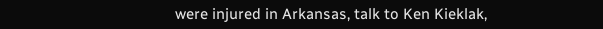were injured in Arkansas, talk to Ken Kieklak,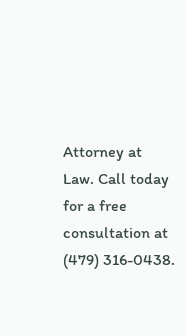Attorney at Law. Call today for a free consultation at (479) 316-0438.